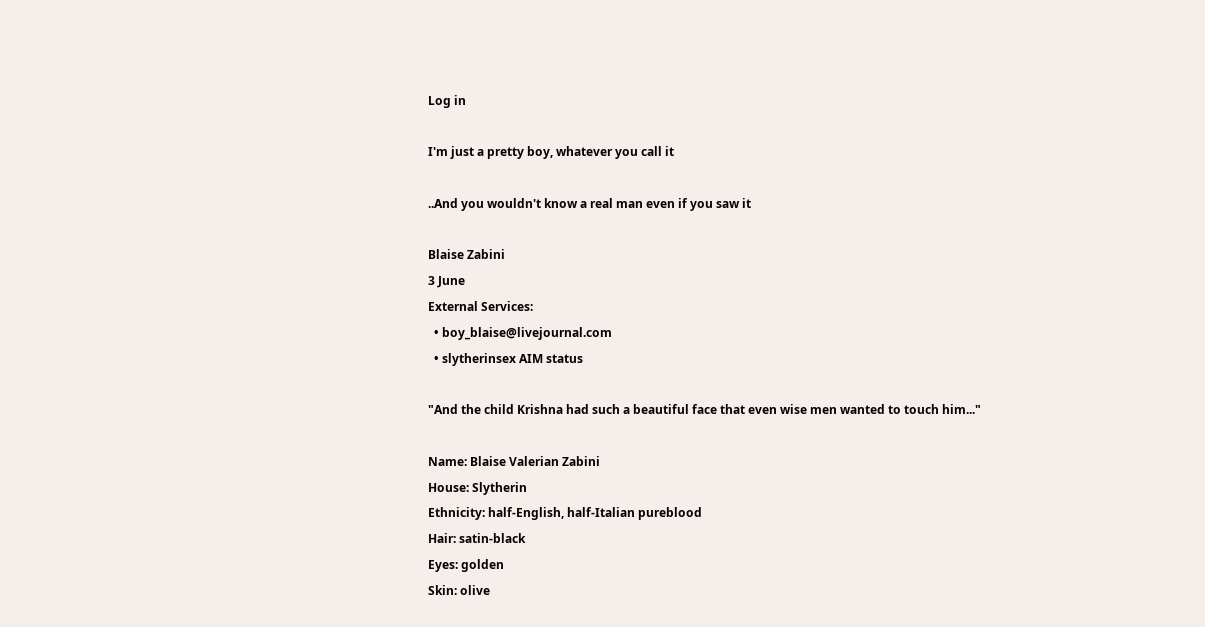Log in

I'm just a pretty boy, whatever you call it

..And you wouldn't know a real man even if you saw it

Blaise Zabini
3 June
External Services:
  • boy_blaise@livejournal.com
  • slytherinsex AIM status

"And the child Krishna had such a beautiful face that even wise men wanted to touch him..."

Name: Blaise Valerian Zabini
House: Slytherin
Ethnicity: half-English, half-Italian pureblood
Hair: satin-black
Eyes: golden
Skin: olive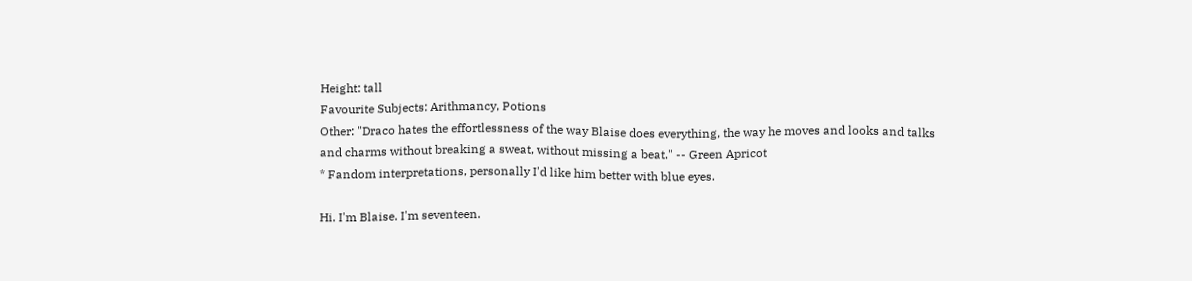Height: tall
Favourite Subjects: Arithmancy, Potions
Other: "Draco hates the effortlessness of the way Blaise does everything, the way he moves and looks and talks and charms without breaking a sweat, without missing a beat." -- Green Apricot
* Fandom interpretations, personally I'd like him better with blue eyes.

Hi. I'm Blaise. I'm seventeen.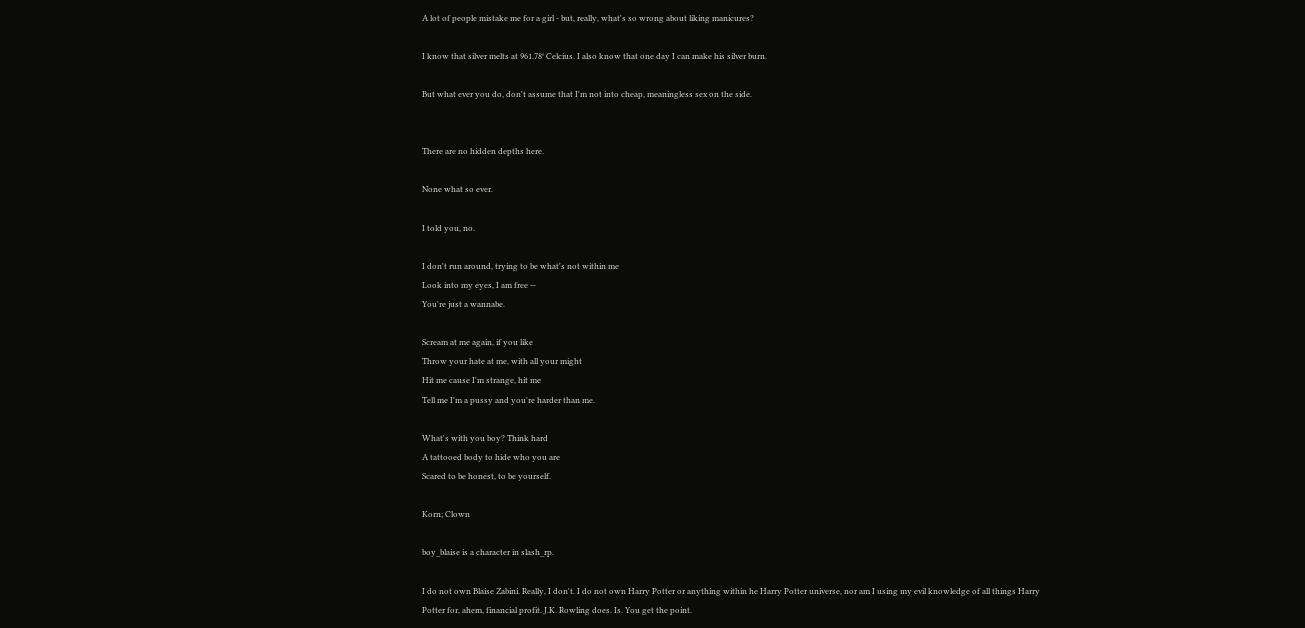A lot of people mistake me for a girl - but, really, what's so wrong about liking manicures?

I know that silver melts at 961.78° Celcius. I also know that one day I can make his silver burn.

But what ever you do, don't assume that I'm not into cheap, meaningless sex on the side.


There are no hidden depths here.

None what so ever.

I told you, no.

I don't run around, trying to be what's not within me
Look into my eyes, I am free --
You're just a wannabe.

Scream at me again, if you like
Throw your hate at me, with all your might
Hit me cause I'm strange, hit me
Tell me I'm a pussy and you're harder than me.

What's with you boy? Think hard
A tattooed body to hide who you are
Scared to be honest, to be yourself.

Korn; Clown

boy_blaise is a character in slash_rp.

I do not own Blaise Zabini. Really, I don't. I do not own Harry Potter or anything within he Harry Potter universe, nor am I using my evil knowledge of all things Harry Potter for, ahem, financial profit. J.K. Rowling does. Is. You get the point.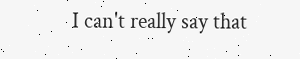I can't really say that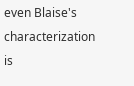even Blaise's characterization is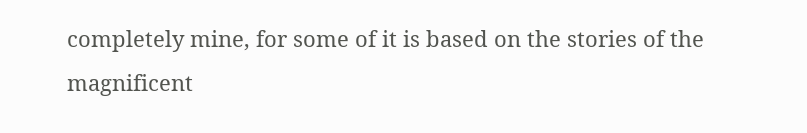completely mine, for some of it is based on the stories of the magnificent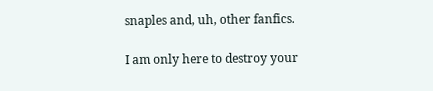snaples and, uh, other fanfics.

I am only here to destroy your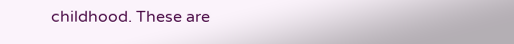childhood. These are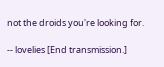not the droids you're looking for.

-- lovelies [End transmission.]